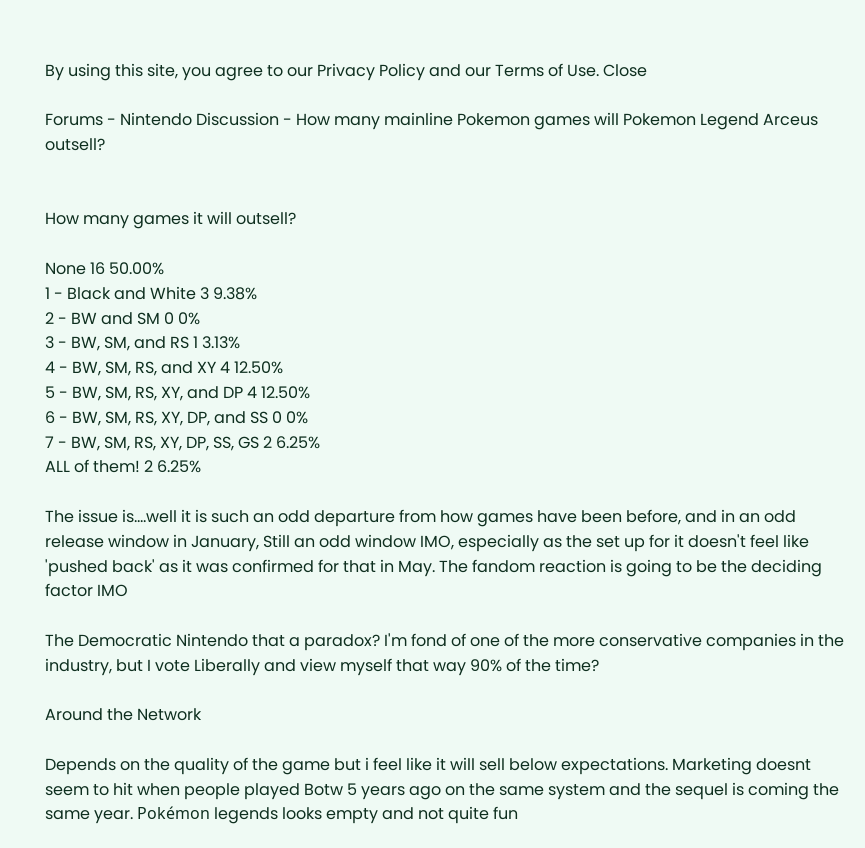By using this site, you agree to our Privacy Policy and our Terms of Use. Close

Forums - Nintendo Discussion - How many mainline Pokemon games will Pokemon Legend Arceus outsell?


How many games it will outsell?

None 16 50.00%
1 - Black and White 3 9.38%
2 - BW and SM 0 0%
3 - BW, SM, and RS 1 3.13%
4 - BW, SM, RS, and XY 4 12.50%
5 - BW, SM, RS, XY, and DP 4 12.50%
6 - BW, SM, RS, XY, DP, and SS 0 0%
7 - BW, SM, RS, XY, DP, SS, GS 2 6.25%
ALL of them! 2 6.25%

The issue is....well it is such an odd departure from how games have been before, and in an odd release window in January, Still an odd window IMO, especially as the set up for it doesn't feel like 'pushed back' as it was confirmed for that in May. The fandom reaction is going to be the deciding factor IMO

The Democratic Nintendo that a paradox? I'm fond of one of the more conservative companies in the industry, but I vote Liberally and view myself that way 90% of the time?

Around the Network

Depends on the quality of the game but i feel like it will sell below expectations. Marketing doesnt seem to hit when people played Botw 5 years ago on the same system and the sequel is coming the same year. Pokémon legends looks empty and not quite fun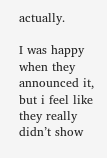actually.

I was happy when they announced it, but i feel like they really didn’t show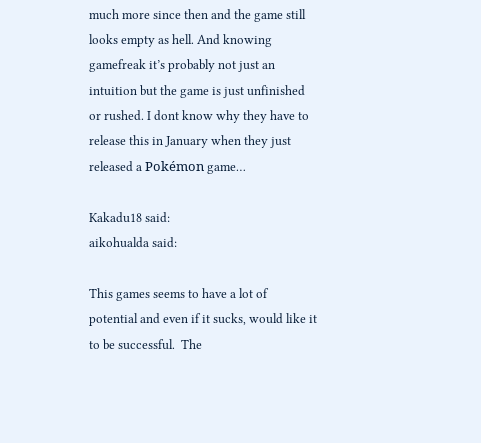much more since then and the game still looks empty as hell. And knowing gamefreak it’s probably not just an intuition but the game is just unfinished or rushed. I dont know why they have to release this in January when they just released a Pokémon game…

Kakadu18 said:
aikohualda said:

This games seems to have a lot of potential and even if it sucks, would like it to be successful.  The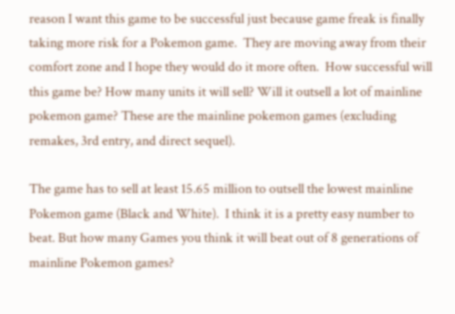reason I want this game to be successful just because game freak is finally taking more risk for a Pokemon game.  They are moving away from their comfort zone and I hope they would do it more often.  How successful will this game be? How many units it will sell? Will it outsell a lot of mainline pokemon game? These are the mainline pokemon games (excluding remakes, 3rd entry, and direct sequel).

The game has to sell at least 15.65 million to outsell the lowest mainline Pokemon game (Black and White).  I think it is a pretty easy number to beat. But how many Games you think it will beat out of 8 generations of mainline Pokemon games?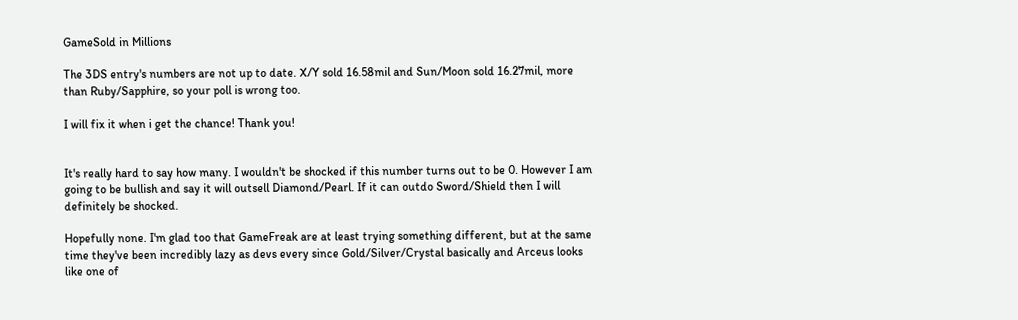GameSold in Millions

The 3DS entry's numbers are not up to date. X/Y sold 16.58mil and Sun/Moon sold 16.27mil, more than Ruby/Sapphire, so your poll is wrong too.

I will fix it when i get the chance! Thank you!


It's really hard to say how many. I wouldn't be shocked if this number turns out to be 0. However I am going to be bullish and say it will outsell Diamond/Pearl. If it can outdo Sword/Shield then I will definitely be shocked.

Hopefully none. I'm glad too that GameFreak are at least trying something different, but at the same time they've been incredibly lazy as devs every since Gold/Silver/Crystal basically and Arceus looks like one of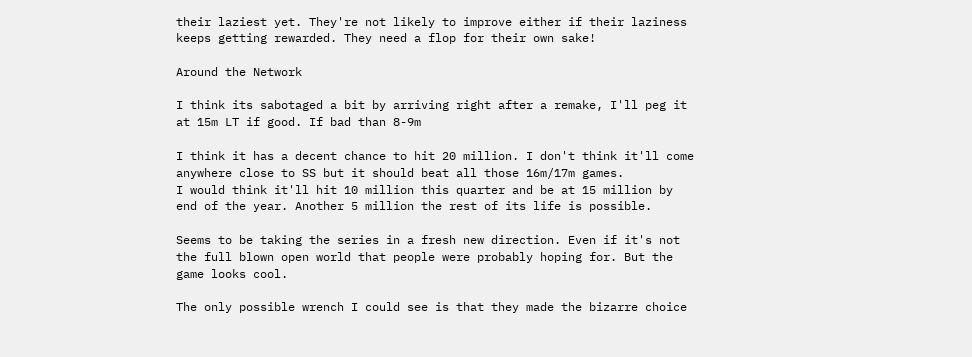their laziest yet. They're not likely to improve either if their laziness keeps getting rewarded. They need a flop for their own sake!

Around the Network

I think its sabotaged a bit by arriving right after a remake, I'll peg it at 15m LT if good. If bad than 8-9m

I think it has a decent chance to hit 20 million. I don't think it'll come anywhere close to SS but it should beat all those 16m/17m games.
I would think it'll hit 10 million this quarter and be at 15 million by end of the year. Another 5 million the rest of its life is possible.

Seems to be taking the series in a fresh new direction. Even if it's not the full blown open world that people were probably hoping for. But the game looks cool.

The only possible wrench I could see is that they made the bizarre choice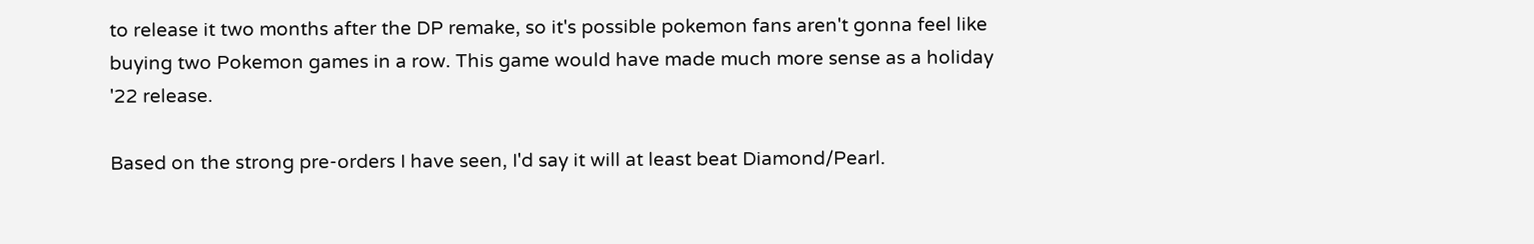to release it two months after the DP remake, so it's possible pokemon fans aren't gonna feel like buying two Pokemon games in a row. This game would have made much more sense as a holiday '22 release.

Based on the strong pre-orders I have seen, I'd say it will at least beat Diamond/Pearl.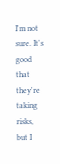I'm not sure. It's good that they're taking risks, but I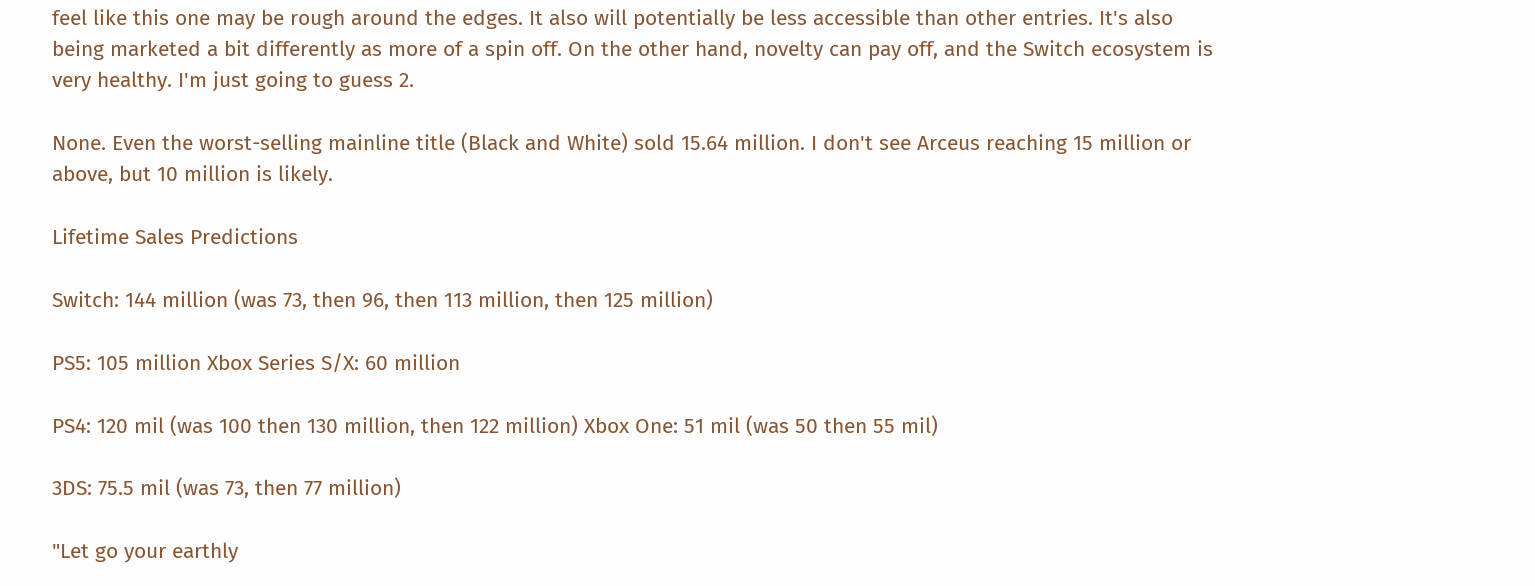feel like this one may be rough around the edges. It also will potentially be less accessible than other entries. It's also being marketed a bit differently as more of a spin off. On the other hand, novelty can pay off, and the Switch ecosystem is very healthy. I'm just going to guess 2.

None. Even the worst-selling mainline title (Black and White) sold 15.64 million. I don't see Arceus reaching 15 million or above, but 10 million is likely.

Lifetime Sales Predictions

Switch: 144 million (was 73, then 96, then 113 million, then 125 million)

PS5: 105 million Xbox Series S/X: 60 million

PS4: 120 mil (was 100 then 130 million, then 122 million) Xbox One: 51 mil (was 50 then 55 mil)

3DS: 75.5 mil (was 73, then 77 million)

"Let go your earthly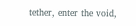tether, enter the void,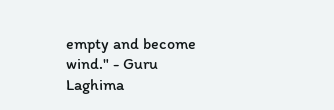empty and become wind." - Guru Laghima